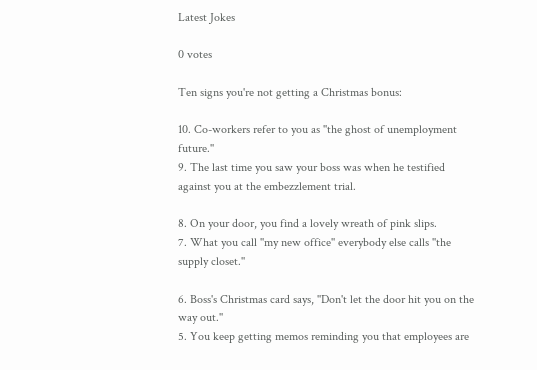Latest Jokes

0 votes

Ten signs you're not getting a Christmas bonus:

10. Co-workers refer to you as ''the ghost of unemployment future.''
9. The last time you saw your boss was when he testified against you at the embezzlement trial.

8. On your door, you find a lovely wreath of pink slips.
7. What you call ''my new office'' everybody else calls ''the supply closet.''

6. Boss's Christmas card says, ''Don't let the door hit you on the way out.''
5. You keep getting memos reminding you that employees are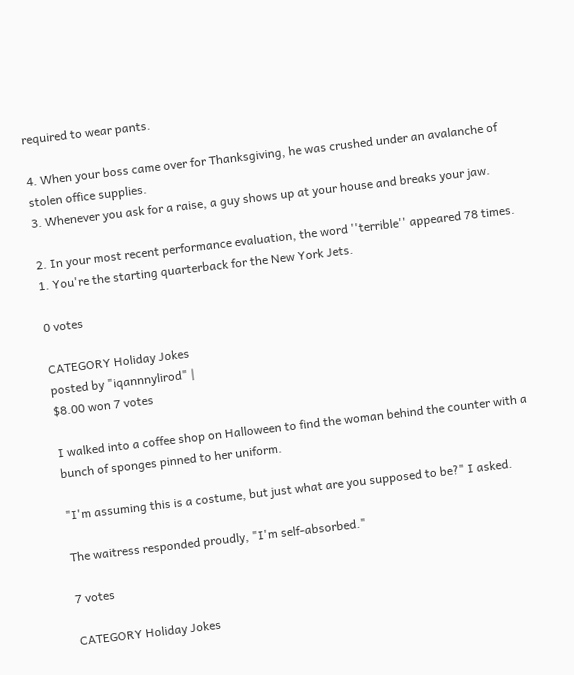required to wear pants.

4. When your boss came over for Thanksgiving, he was crushed under an avalanche of stolen office supplies.
3. Whenever you ask for a raise, a guy shows up at your house and breaks your jaw.

2. In your most recent performance evaluation, the word ''terrible'' appeared 78 times.
1. You're the starting quarterback for the New York Jets.

0 votes

CATEGORY Holiday Jokes
posted by "iqannnylirod" |
$8.00 won 7 votes

I walked into a coffee shop on Halloween to find the woman behind the counter with a bunch of sponges pinned to her uniform.

"I'm assuming this is a costume, but just what are you supposed to be?" I asked.

The waitress responded proudly, "I'm self-absorbed."

7 votes

CATEGORY Holiday Jokes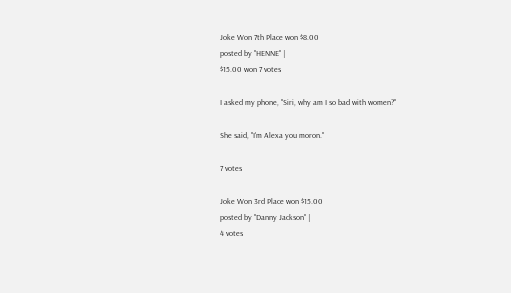Joke Won 7th Place won $8.00
posted by "HENNE" |
$15.00 won 7 votes

I asked my phone, "Siri, why am I so bad with women?"

She said, "I'm Alexa you moron."

7 votes

Joke Won 3rd Place won $15.00
posted by "Danny Jackson" |
4 votes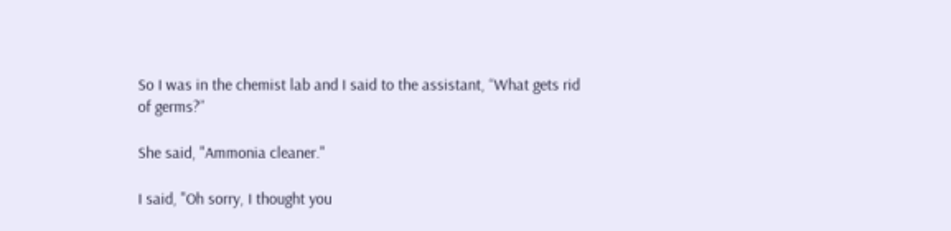So I was in the chemist lab and I said to the assistant, “What gets rid of germs?”

She said, "Ammonia cleaner."

I said, "Oh sorry, I thought you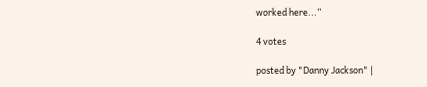worked here...”

4 votes

posted by "Danny Jackson" |